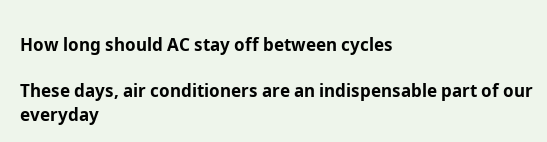How long should AC stay off between cycles

These days, air conditioners are an indispensable part of our everyday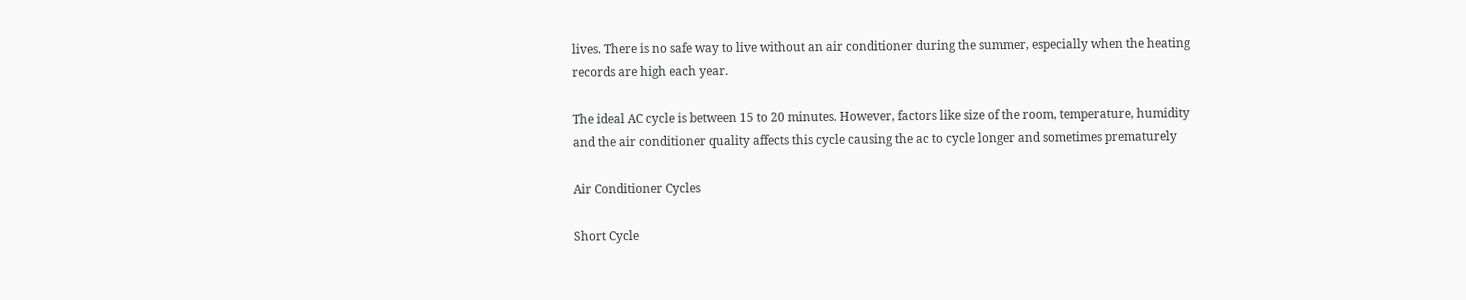lives. There is no safe way to live without an air conditioner during the summer, especially when the heating records are high each year.

The ideal AC cycle is between 15 to 20 minutes. However, factors like size of the room, temperature, humidity and the air conditioner quality affects this cycle causing the ac to cycle longer and sometimes prematurely

Air Conditioner Cycles

Short Cycle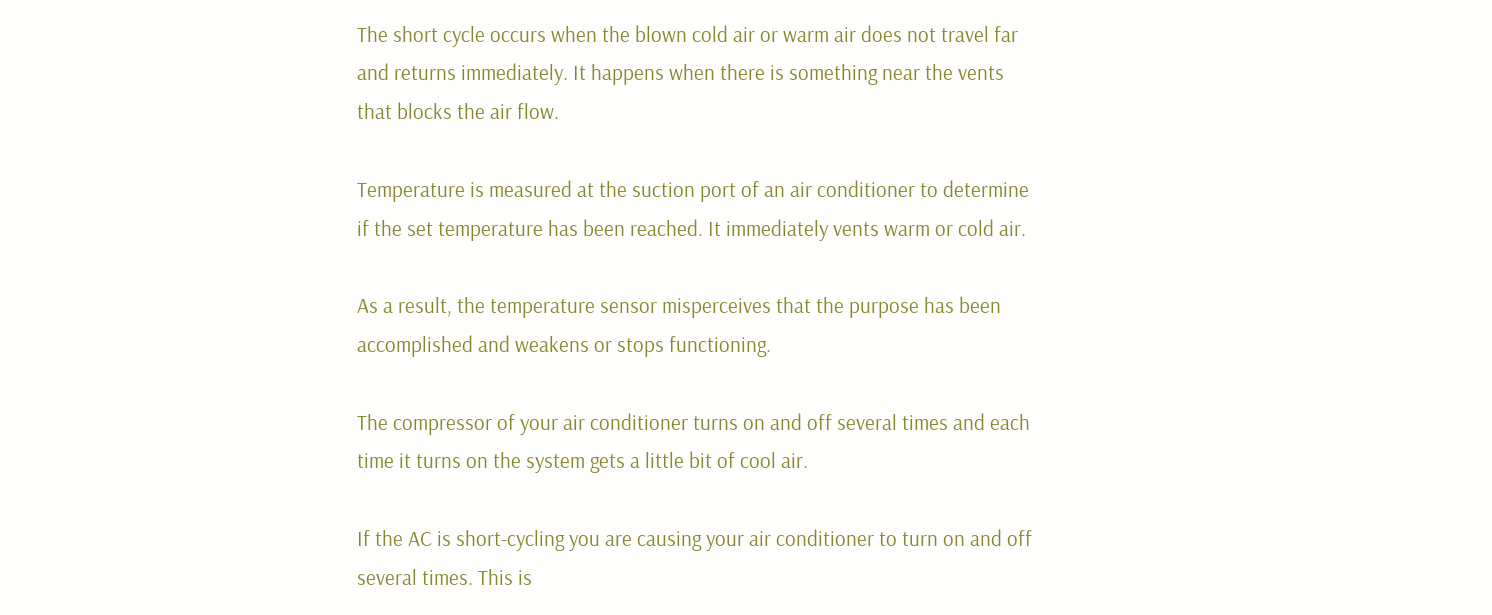The short cycle occurs when the blown cold air or warm air does not travel far and returns immediately. It happens when there is something near the vents that blocks the air flow.

Temperature is measured at the suction port of an air conditioner to determine if the set temperature has been reached. It immediately vents warm or cold air.

As a result, the temperature sensor misperceives that the purpose has been accomplished and weakens or stops functioning.

The compressor of your air conditioner turns on and off several times and each time it turns on the system gets a little bit of cool air.

If the AC is short-cycling you are causing your air conditioner to turn on and off several times. This is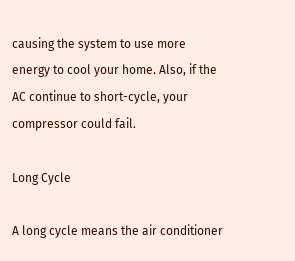causing the system to use more energy to cool your home. Also, if the AC continue to short-cycle, your compressor could fail.

Long Cycle

A long cycle means the air conditioner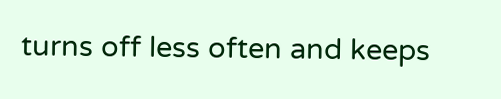turns off less often and keeps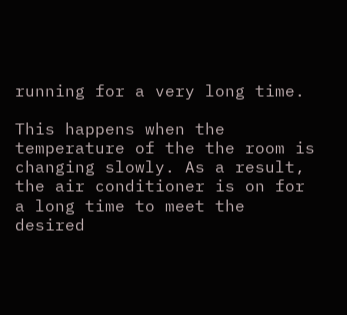running for a very long time.

This happens when the temperature of the the room is changing slowly. As a result, the air conditioner is on for a long time to meet the desired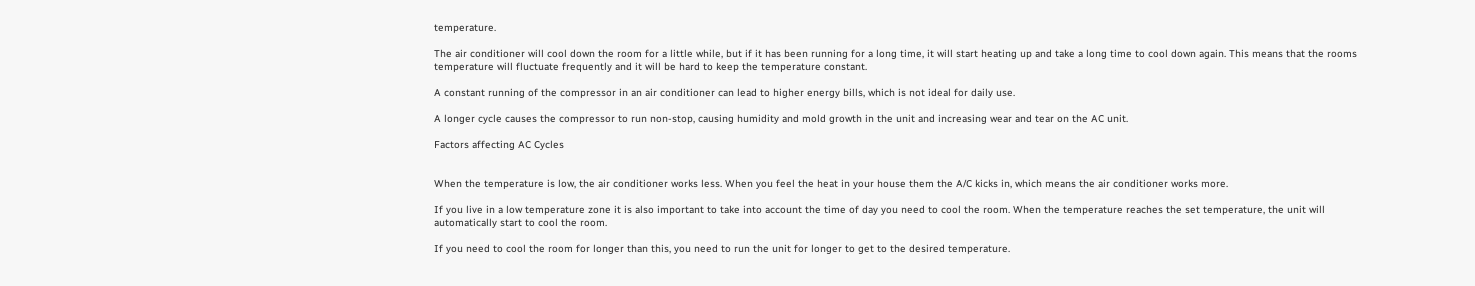temperature.

The air conditioner will cool down the room for a little while, but if it has been running for a long time, it will start heating up and take a long time to cool down again. This means that the rooms temperature will fluctuate frequently and it will be hard to keep the temperature constant.

A constant running of the compressor in an air conditioner can lead to higher energy bills, which is not ideal for daily use.

A longer cycle causes the compressor to run non-stop, causing humidity and mold growth in the unit and increasing wear and tear on the AC unit.

Factors affecting AC Cycles


When the temperature is low, the air conditioner works less. When you feel the heat in your house them the A/C kicks in, which means the air conditioner works more.

If you live in a low temperature zone it is also important to take into account the time of day you need to cool the room. When the temperature reaches the set temperature, the unit will automatically start to cool the room.

If you need to cool the room for longer than this, you need to run the unit for longer to get to the desired temperature.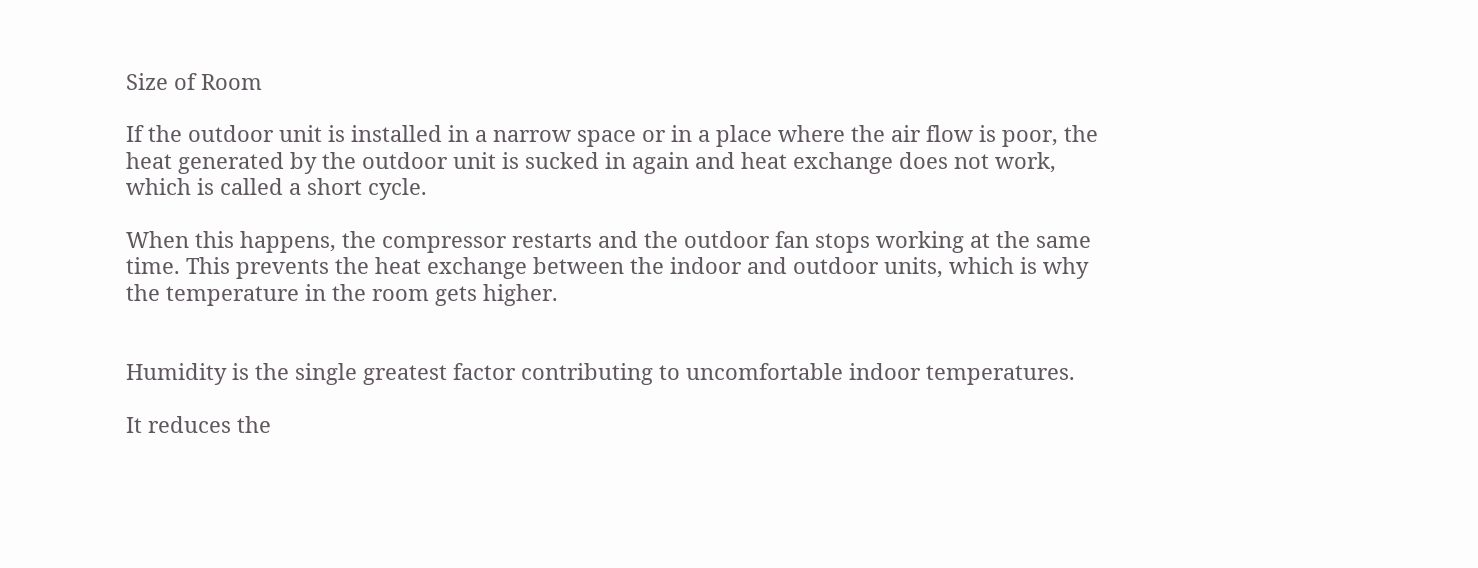Size of Room

If the outdoor unit is installed in a narrow space or in a place where the air flow is poor, the heat generated by the outdoor unit is sucked in again and heat exchange does not work, which is called a short cycle.

When this happens, the compressor restarts and the outdoor fan stops working at the same time. This prevents the heat exchange between the indoor and outdoor units, which is why the temperature in the room gets higher.


Humidity is the single greatest factor contributing to uncomfortable indoor temperatures.

It reduces the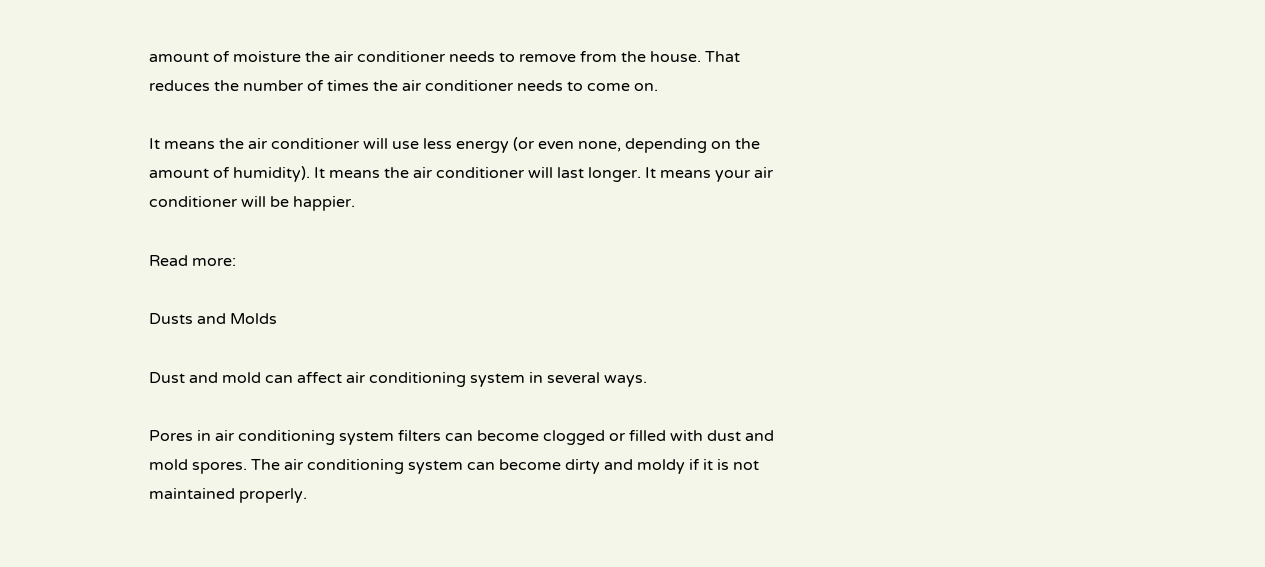amount of moisture the air conditioner needs to remove from the house. That reduces the number of times the air conditioner needs to come on.

It means the air conditioner will use less energy (or even none, depending on the amount of humidity). It means the air conditioner will last longer. It means your air conditioner will be happier.

Read more:

Dusts and Molds

Dust and mold can affect air conditioning system in several ways.

Pores in air conditioning system filters can become clogged or filled with dust and mold spores. The air conditioning system can become dirty and moldy if it is not maintained properly.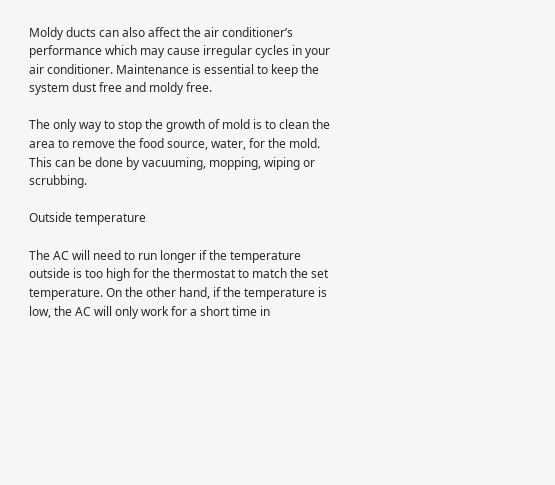Moldy ducts can also affect the air conditioner’s performance which may cause irregular cycles in your air conditioner. Maintenance is essential to keep the system dust free and moldy free.

The only way to stop the growth of mold is to clean the area to remove the food source, water, for the mold. This can be done by vacuuming, mopping, wiping or scrubbing.

Outside temperature

The AC will need to run longer if the temperature outside is too high for the thermostat to match the set temperature. On the other hand, if the temperature is low, the AC will only work for a short time in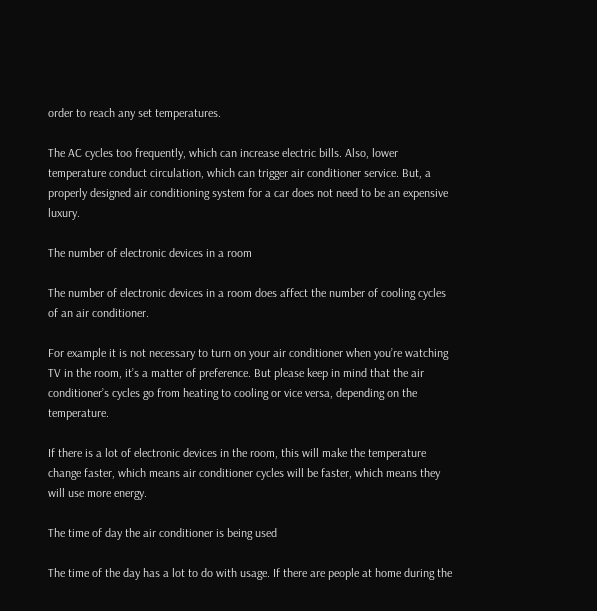order to reach any set temperatures.

The AC cycles too frequently, which can increase electric bills. Also, lower temperature conduct circulation, which can trigger air conditioner service. But, a properly designed air conditioning system for a car does not need to be an expensive luxury.

The number of electronic devices in a room

The number of electronic devices in a room does affect the number of cooling cycles of an air conditioner.

For example it is not necessary to turn on your air conditioner when you’re watching TV in the room, it’s a matter of preference. But please keep in mind that the air conditioner’s cycles go from heating to cooling or vice versa, depending on the temperature.

If there is a lot of electronic devices in the room, this will make the temperature change faster, which means air conditioner cycles will be faster, which means they will use more energy.

The time of day the air conditioner is being used

The time of the day has a lot to do with usage. If there are people at home during the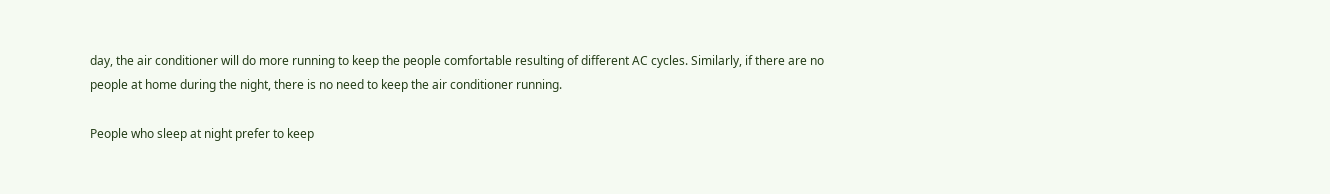day, the air conditioner will do more running to keep the people comfortable resulting of different AC cycles. Similarly, if there are no people at home during the night, there is no need to keep the air conditioner running.

People who sleep at night prefer to keep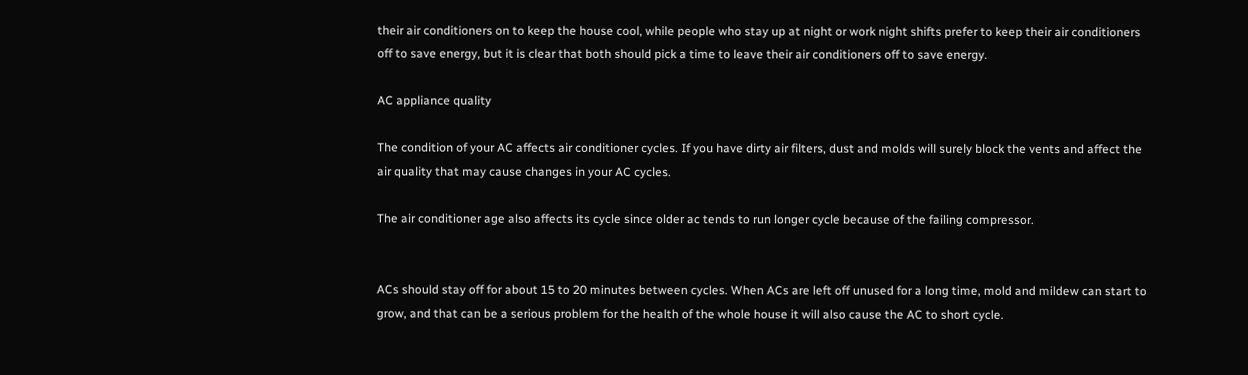their air conditioners on to keep the house cool, while people who stay up at night or work night shifts prefer to keep their air conditioners off to save energy, but it is clear that both should pick a time to leave their air conditioners off to save energy.

AC appliance quality

The condition of your AC affects air conditioner cycles. If you have dirty air filters, dust and molds will surely block the vents and affect the air quality that may cause changes in your AC cycles.

The air conditioner age also affects its cycle since older ac tends to run longer cycle because of the failing compressor.


ACs should stay off for about 15 to 20 minutes between cycles. When ACs are left off unused for a long time, mold and mildew can start to grow, and that can be a serious problem for the health of the whole house it will also cause the AC to short cycle.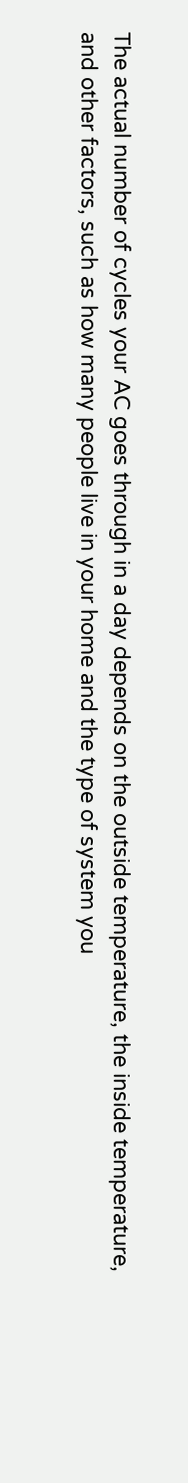The actual number of cycles your AC goes through in a day depends on the outside temperature, the inside temperature, and other factors, such as how many people live in your home and the type of system you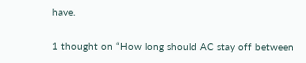have.

1 thought on “How long should AC stay off between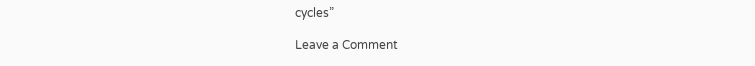cycles”

Leave a Comment